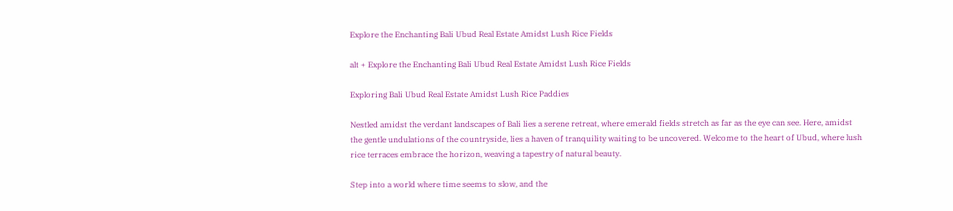Explore the Enchanting Bali Ubud Real Estate Amidst Lush Rice Fields

alt + Explore the Enchanting Bali Ubud Real Estate Amidst Lush Rice Fields

Exploring Bali Ubud Real Estate Amidst Lush Rice Paddies

Nestled amidst the verdant landscapes of Bali lies a serene retreat, where emerald fields stretch as far as the eye can see. Here, amidst the gentle undulations of the countryside, lies a haven of tranquility waiting to be uncovered. Welcome to the heart of Ubud, where lush rice terraces embrace the horizon, weaving a tapestry of natural beauty.

Step into a world where time seems to slow, and the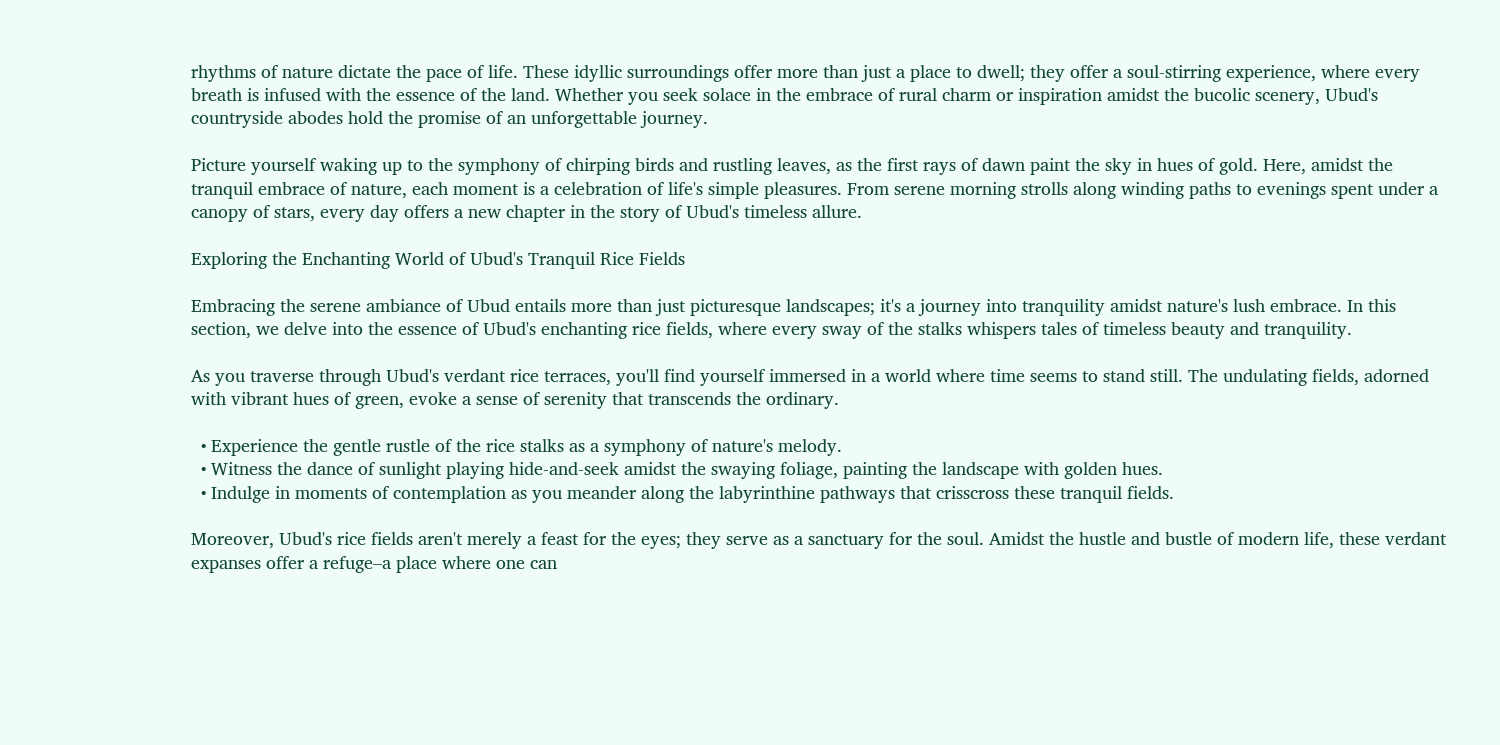rhythms of nature dictate the pace of life. These idyllic surroundings offer more than just a place to dwell; they offer a soul-stirring experience, where every breath is infused with the essence of the land. Whether you seek solace in the embrace of rural charm or inspiration amidst the bucolic scenery, Ubud's countryside abodes hold the promise of an unforgettable journey.

Picture yourself waking up to the symphony of chirping birds and rustling leaves, as the first rays of dawn paint the sky in hues of gold. Here, amidst the tranquil embrace of nature, each moment is a celebration of life's simple pleasures. From serene morning strolls along winding paths to evenings spent under a canopy of stars, every day offers a new chapter in the story of Ubud's timeless allure.

Exploring the Enchanting World of Ubud's Tranquil Rice Fields

Embracing the serene ambiance of Ubud entails more than just picturesque landscapes; it's a journey into tranquility amidst nature's lush embrace. In this section, we delve into the essence of Ubud's enchanting rice fields, where every sway of the stalks whispers tales of timeless beauty and tranquility.

As you traverse through Ubud's verdant rice terraces, you'll find yourself immersed in a world where time seems to stand still. The undulating fields, adorned with vibrant hues of green, evoke a sense of serenity that transcends the ordinary.

  • Experience the gentle rustle of the rice stalks as a symphony of nature's melody.
  • Witness the dance of sunlight playing hide-and-seek amidst the swaying foliage, painting the landscape with golden hues.
  • Indulge in moments of contemplation as you meander along the labyrinthine pathways that crisscross these tranquil fields.

Moreover, Ubud's rice fields aren't merely a feast for the eyes; they serve as a sanctuary for the soul. Amidst the hustle and bustle of modern life, these verdant expanses offer a refuge–a place where one can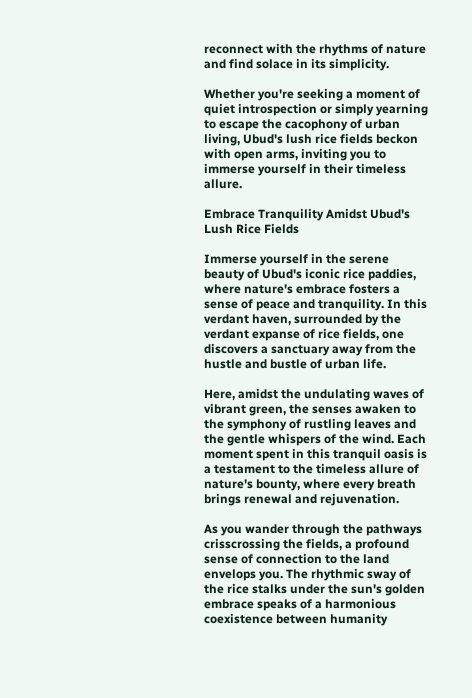reconnect with the rhythms of nature and find solace in its simplicity.

Whether you're seeking a moment of quiet introspection or simply yearning to escape the cacophony of urban living, Ubud's lush rice fields beckon with open arms, inviting you to immerse yourself in their timeless allure.

Embrace Tranquility Amidst Ubud's Lush Rice Fields

Immerse yourself in the serene beauty of Ubud's iconic rice paddies, where nature's embrace fosters a sense of peace and tranquility. In this verdant haven, surrounded by the verdant expanse of rice fields, one discovers a sanctuary away from the hustle and bustle of urban life.

Here, amidst the undulating waves of vibrant green, the senses awaken to the symphony of rustling leaves and the gentle whispers of the wind. Each moment spent in this tranquil oasis is a testament to the timeless allure of nature's bounty, where every breath brings renewal and rejuvenation.

As you wander through the pathways crisscrossing the fields, a profound sense of connection to the land envelops you. The rhythmic sway of the rice stalks under the sun's golden embrace speaks of a harmonious coexistence between humanity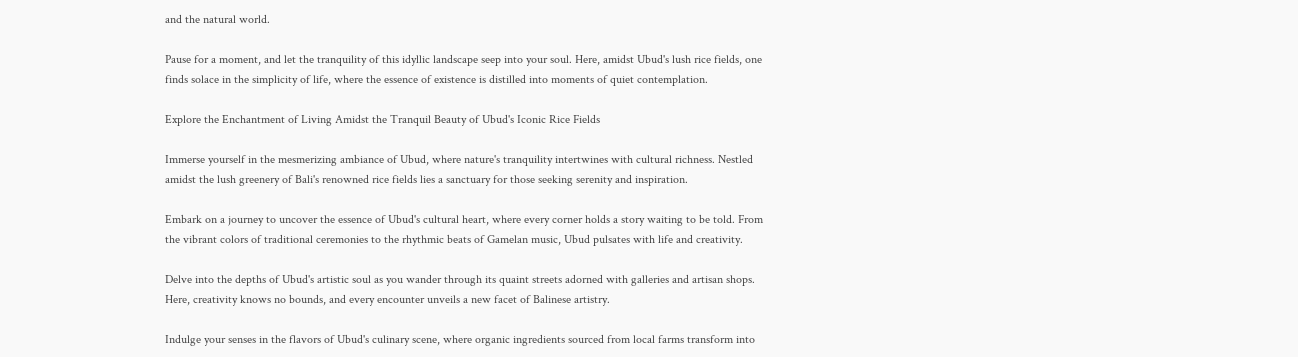and the natural world.

Pause for a moment, and let the tranquility of this idyllic landscape seep into your soul. Here, amidst Ubud's lush rice fields, one finds solace in the simplicity of life, where the essence of existence is distilled into moments of quiet contemplation.

Explore the Enchantment of Living Amidst the Tranquil Beauty of Ubud's Iconic Rice Fields

Immerse yourself in the mesmerizing ambiance of Ubud, where nature's tranquility intertwines with cultural richness. Nestled amidst the lush greenery of Bali's renowned rice fields lies a sanctuary for those seeking serenity and inspiration.

Embark on a journey to uncover the essence of Ubud's cultural heart, where every corner holds a story waiting to be told. From the vibrant colors of traditional ceremonies to the rhythmic beats of Gamelan music, Ubud pulsates with life and creativity.

Delve into the depths of Ubud's artistic soul as you wander through its quaint streets adorned with galleries and artisan shops. Here, creativity knows no bounds, and every encounter unveils a new facet of Balinese artistry.

Indulge your senses in the flavors of Ubud's culinary scene, where organic ingredients sourced from local farms transform into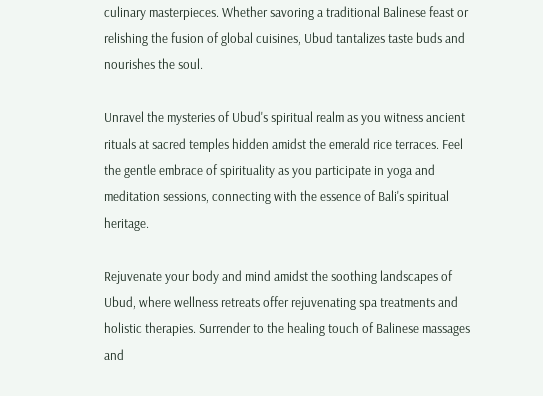culinary masterpieces. Whether savoring a traditional Balinese feast or relishing the fusion of global cuisines, Ubud tantalizes taste buds and nourishes the soul.

Unravel the mysteries of Ubud's spiritual realm as you witness ancient rituals at sacred temples hidden amidst the emerald rice terraces. Feel the gentle embrace of spirituality as you participate in yoga and meditation sessions, connecting with the essence of Bali's spiritual heritage.

Rejuvenate your body and mind amidst the soothing landscapes of Ubud, where wellness retreats offer rejuvenating spa treatments and holistic therapies. Surrender to the healing touch of Balinese massages and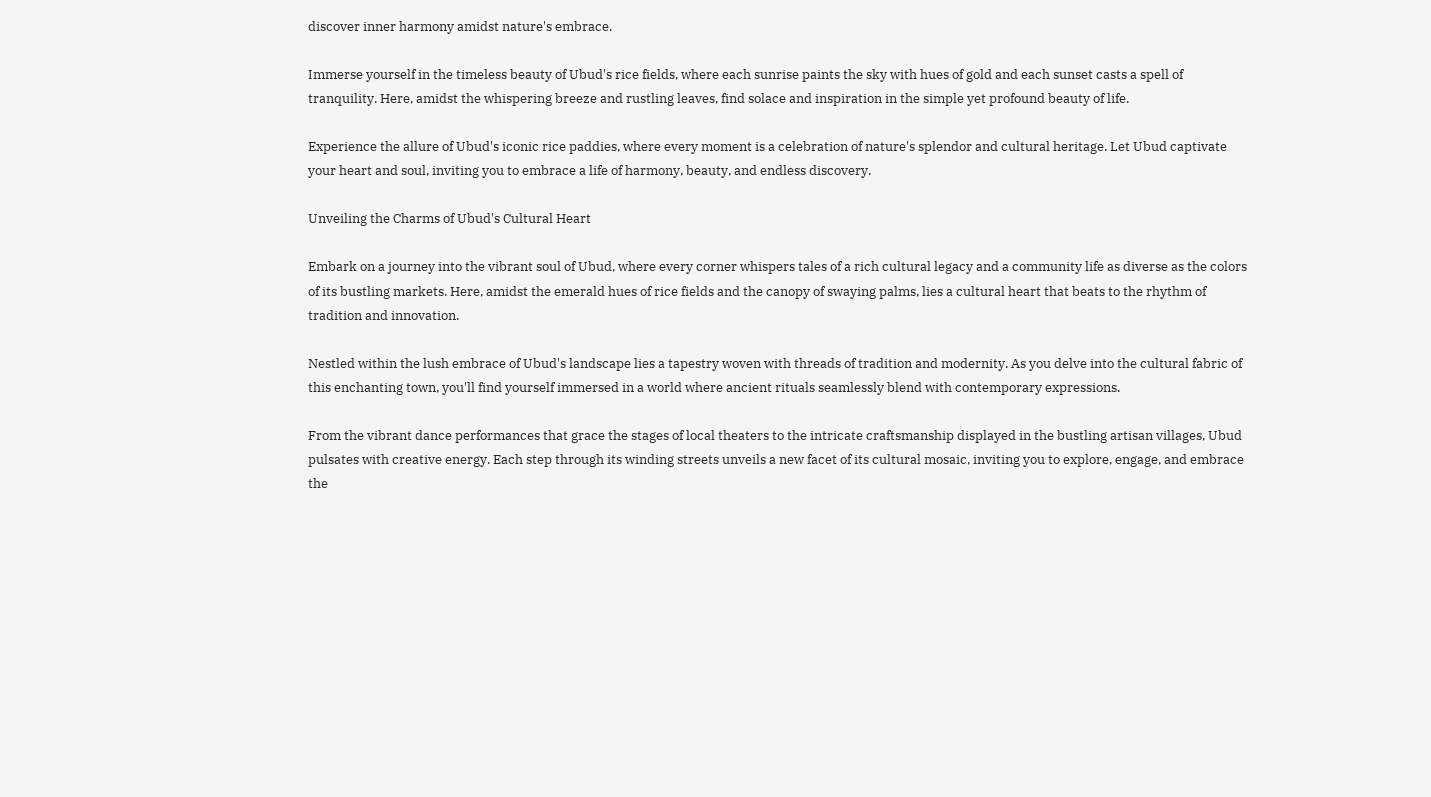discover inner harmony amidst nature's embrace.

Immerse yourself in the timeless beauty of Ubud's rice fields, where each sunrise paints the sky with hues of gold and each sunset casts a spell of tranquility. Here, amidst the whispering breeze and rustling leaves, find solace and inspiration in the simple yet profound beauty of life.

Experience the allure of Ubud's iconic rice paddies, where every moment is a celebration of nature's splendor and cultural heritage. Let Ubud captivate your heart and soul, inviting you to embrace a life of harmony, beauty, and endless discovery.

Unveiling the Charms of Ubud's Cultural Heart

Embark on a journey into the vibrant soul of Ubud, where every corner whispers tales of a rich cultural legacy and a community life as diverse as the colors of its bustling markets. Here, amidst the emerald hues of rice fields and the canopy of swaying palms, lies a cultural heart that beats to the rhythm of tradition and innovation.

Nestled within the lush embrace of Ubud's landscape lies a tapestry woven with threads of tradition and modernity. As you delve into the cultural fabric of this enchanting town, you'll find yourself immersed in a world where ancient rituals seamlessly blend with contemporary expressions.

From the vibrant dance performances that grace the stages of local theaters to the intricate craftsmanship displayed in the bustling artisan villages, Ubud pulsates with creative energy. Each step through its winding streets unveils a new facet of its cultural mosaic, inviting you to explore, engage, and embrace the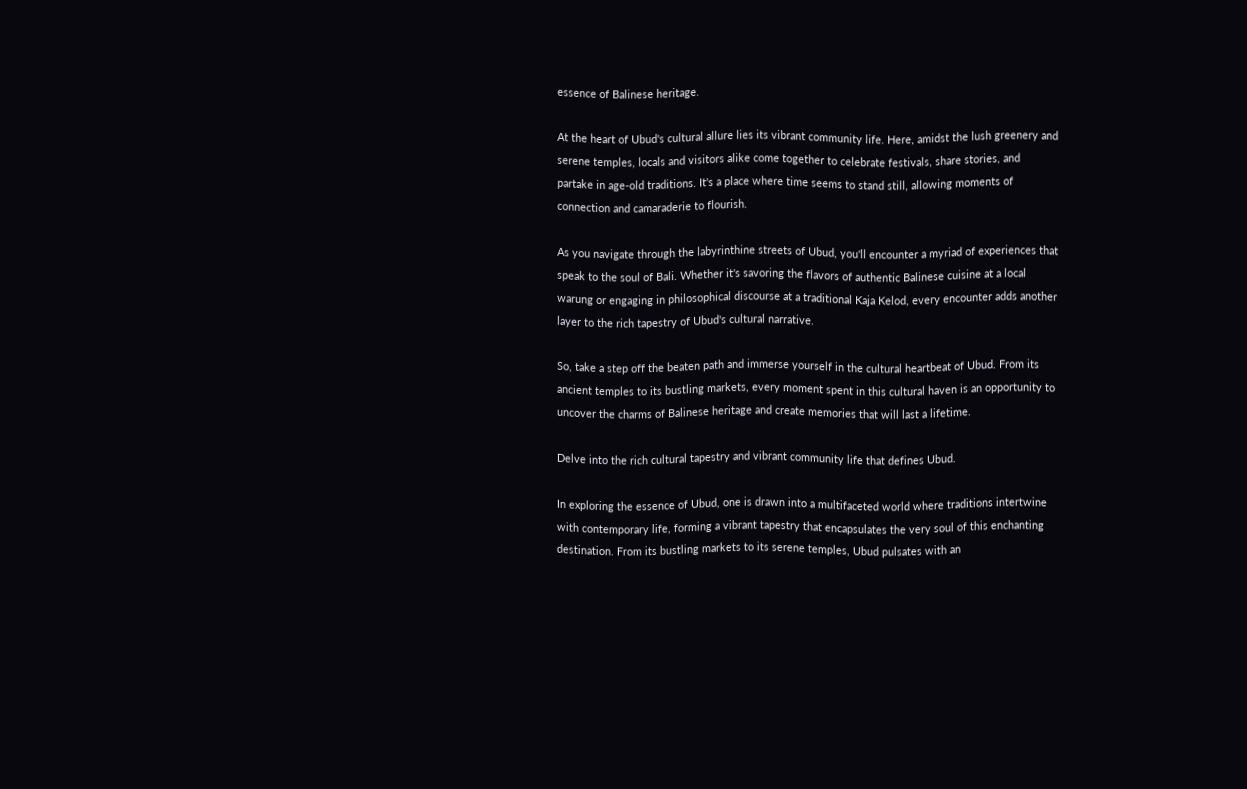essence of Balinese heritage.

At the heart of Ubud's cultural allure lies its vibrant community life. Here, amidst the lush greenery and serene temples, locals and visitors alike come together to celebrate festivals, share stories, and partake in age-old traditions. It's a place where time seems to stand still, allowing moments of connection and camaraderie to flourish.

As you navigate through the labyrinthine streets of Ubud, you'll encounter a myriad of experiences that speak to the soul of Bali. Whether it's savoring the flavors of authentic Balinese cuisine at a local warung or engaging in philosophical discourse at a traditional Kaja Kelod, every encounter adds another layer to the rich tapestry of Ubud's cultural narrative.

So, take a step off the beaten path and immerse yourself in the cultural heartbeat of Ubud. From its ancient temples to its bustling markets, every moment spent in this cultural haven is an opportunity to uncover the charms of Balinese heritage and create memories that will last a lifetime.

Delve into the rich cultural tapestry and vibrant community life that defines Ubud.

In exploring the essence of Ubud, one is drawn into a multifaceted world where traditions intertwine with contemporary life, forming a vibrant tapestry that encapsulates the very soul of this enchanting destination. From its bustling markets to its serene temples, Ubud pulsates with an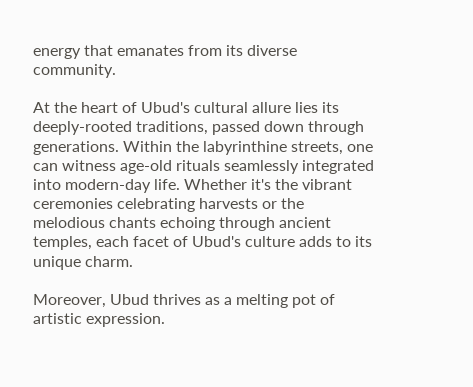energy that emanates from its diverse community.

At the heart of Ubud's cultural allure lies its deeply-rooted traditions, passed down through generations. Within the labyrinthine streets, one can witness age-old rituals seamlessly integrated into modern-day life. Whether it's the vibrant ceremonies celebrating harvests or the melodious chants echoing through ancient temples, each facet of Ubud's culture adds to its unique charm.

Moreover, Ubud thrives as a melting pot of artistic expression.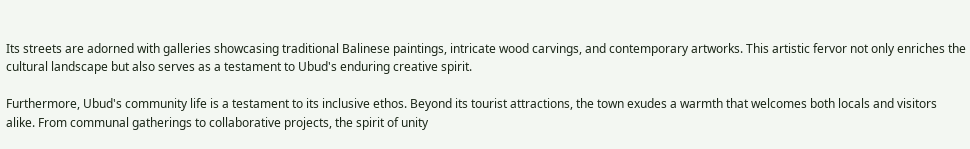Its streets are adorned with galleries showcasing traditional Balinese paintings, intricate wood carvings, and contemporary artworks. This artistic fervor not only enriches the cultural landscape but also serves as a testament to Ubud's enduring creative spirit.

Furthermore, Ubud's community life is a testament to its inclusive ethos. Beyond its tourist attractions, the town exudes a warmth that welcomes both locals and visitors alike. From communal gatherings to collaborative projects, the spirit of unity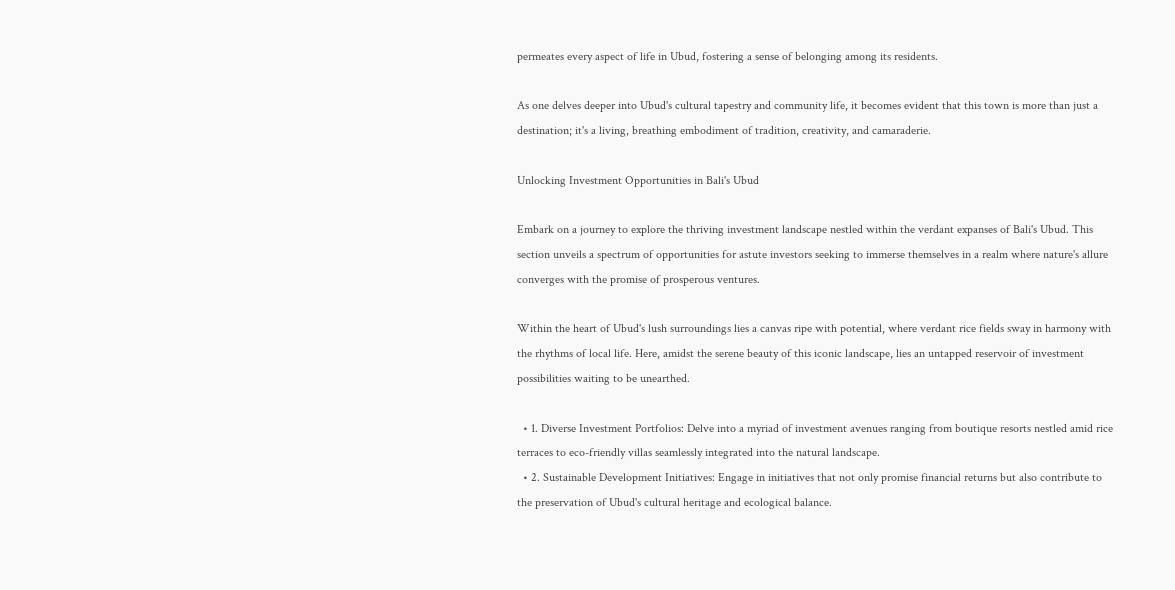permeates every aspect of life in Ubud, fostering a sense of belonging among its residents.

As one delves deeper into Ubud's cultural tapestry and community life, it becomes evident that this town is more than just a destination; it's a living, breathing embodiment of tradition, creativity, and camaraderie.

Unlocking Investment Opportunities in Bali's Ubud

Embark on a journey to explore the thriving investment landscape nestled within the verdant expanses of Bali's Ubud. This section unveils a spectrum of opportunities for astute investors seeking to immerse themselves in a realm where nature's allure converges with the promise of prosperous ventures.

Within the heart of Ubud's lush surroundings lies a canvas ripe with potential, where verdant rice fields sway in harmony with the rhythms of local life. Here, amidst the serene beauty of this iconic landscape, lies an untapped reservoir of investment possibilities waiting to be unearthed.

  • 1. Diverse Investment Portfolios: Delve into a myriad of investment avenues ranging from boutique resorts nestled amid rice terraces to eco-friendly villas seamlessly integrated into the natural landscape.
  • 2. Sustainable Development Initiatives: Engage in initiatives that not only promise financial returns but also contribute to the preservation of Ubud's cultural heritage and ecological balance.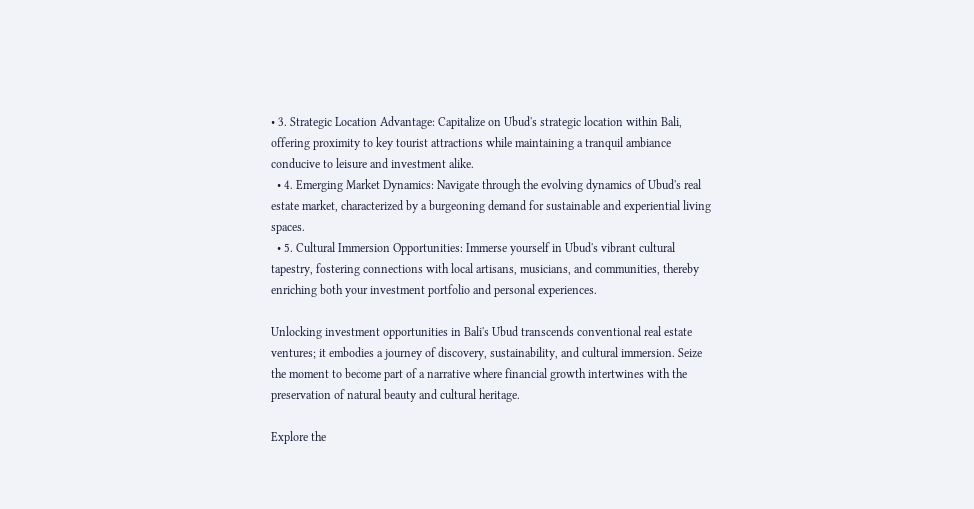• 3. Strategic Location Advantage: Capitalize on Ubud's strategic location within Bali, offering proximity to key tourist attractions while maintaining a tranquil ambiance conducive to leisure and investment alike.
  • 4. Emerging Market Dynamics: Navigate through the evolving dynamics of Ubud's real estate market, characterized by a burgeoning demand for sustainable and experiential living spaces.
  • 5. Cultural Immersion Opportunities: Immerse yourself in Ubud's vibrant cultural tapestry, fostering connections with local artisans, musicians, and communities, thereby enriching both your investment portfolio and personal experiences.

Unlocking investment opportunities in Bali's Ubud transcends conventional real estate ventures; it embodies a journey of discovery, sustainability, and cultural immersion. Seize the moment to become part of a narrative where financial growth intertwines with the preservation of natural beauty and cultural heritage.

Explore the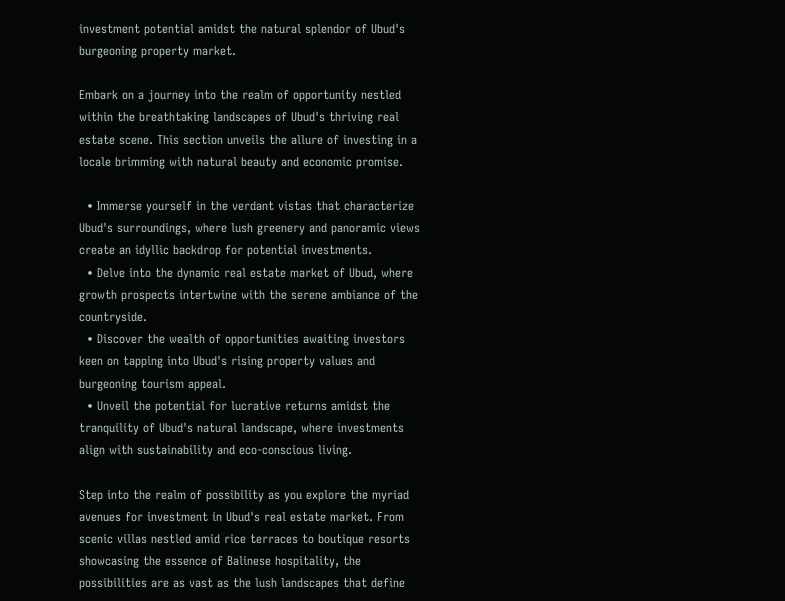investment potential amidst the natural splendor of Ubud's burgeoning property market.

Embark on a journey into the realm of opportunity nestled within the breathtaking landscapes of Ubud's thriving real estate scene. This section unveils the allure of investing in a locale brimming with natural beauty and economic promise.

  • Immerse yourself in the verdant vistas that characterize Ubud's surroundings, where lush greenery and panoramic views create an idyllic backdrop for potential investments.
  • Delve into the dynamic real estate market of Ubud, where growth prospects intertwine with the serene ambiance of the countryside.
  • Discover the wealth of opportunities awaiting investors keen on tapping into Ubud's rising property values and burgeoning tourism appeal.
  • Unveil the potential for lucrative returns amidst the tranquility of Ubud's natural landscape, where investments align with sustainability and eco-conscious living.

Step into the realm of possibility as you explore the myriad avenues for investment in Ubud's real estate market. From scenic villas nestled amid rice terraces to boutique resorts showcasing the essence of Balinese hospitality, the possibilities are as vast as the lush landscapes that define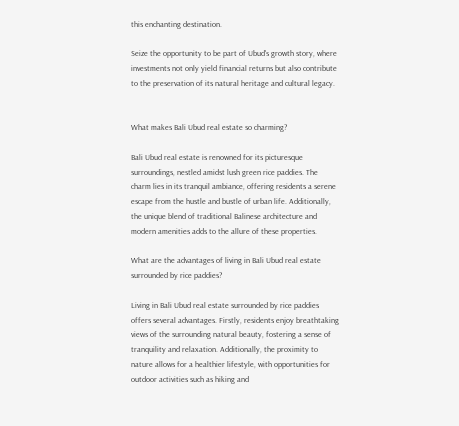this enchanting destination.

Seize the opportunity to be part of Ubud's growth story, where investments not only yield financial returns but also contribute to the preservation of its natural heritage and cultural legacy.


What makes Bali Ubud real estate so charming?

Bali Ubud real estate is renowned for its picturesque surroundings, nestled amidst lush green rice paddies. The charm lies in its tranquil ambiance, offering residents a serene escape from the hustle and bustle of urban life. Additionally, the unique blend of traditional Balinese architecture and modern amenities adds to the allure of these properties.

What are the advantages of living in Bali Ubud real estate surrounded by rice paddies?

Living in Bali Ubud real estate surrounded by rice paddies offers several advantages. Firstly, residents enjoy breathtaking views of the surrounding natural beauty, fostering a sense of tranquility and relaxation. Additionally, the proximity to nature allows for a healthier lifestyle, with opportunities for outdoor activities such as hiking and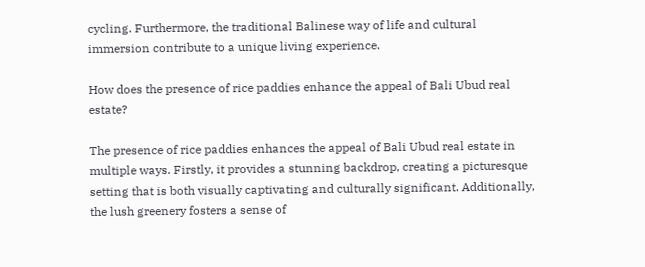cycling. Furthermore, the traditional Balinese way of life and cultural immersion contribute to a unique living experience.

How does the presence of rice paddies enhance the appeal of Bali Ubud real estate?

The presence of rice paddies enhances the appeal of Bali Ubud real estate in multiple ways. Firstly, it provides a stunning backdrop, creating a picturesque setting that is both visually captivating and culturally significant. Additionally, the lush greenery fosters a sense of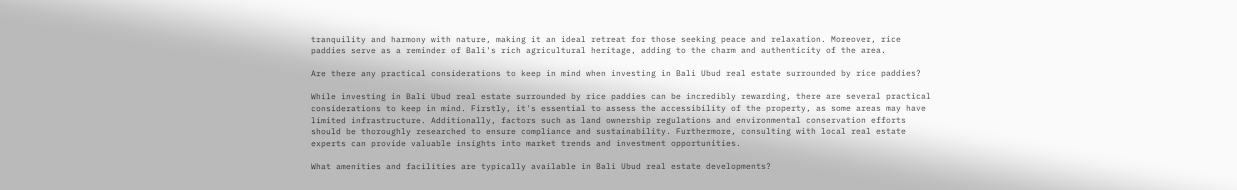tranquility and harmony with nature, making it an ideal retreat for those seeking peace and relaxation. Moreover, rice paddies serve as a reminder of Bali's rich agricultural heritage, adding to the charm and authenticity of the area.

Are there any practical considerations to keep in mind when investing in Bali Ubud real estate surrounded by rice paddies?

While investing in Bali Ubud real estate surrounded by rice paddies can be incredibly rewarding, there are several practical considerations to keep in mind. Firstly, it's essential to assess the accessibility of the property, as some areas may have limited infrastructure. Additionally, factors such as land ownership regulations and environmental conservation efforts should be thoroughly researched to ensure compliance and sustainability. Furthermore, consulting with local real estate experts can provide valuable insights into market trends and investment opportunities.

What amenities and facilities are typically available in Bali Ubud real estate developments?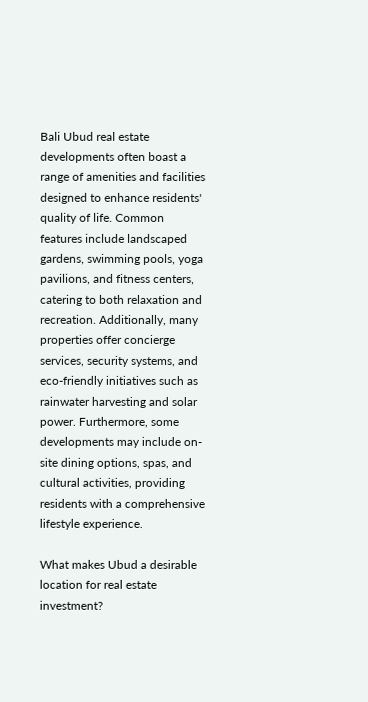Bali Ubud real estate developments often boast a range of amenities and facilities designed to enhance residents' quality of life. Common features include landscaped gardens, swimming pools, yoga pavilions, and fitness centers, catering to both relaxation and recreation. Additionally, many properties offer concierge services, security systems, and eco-friendly initiatives such as rainwater harvesting and solar power. Furthermore, some developments may include on-site dining options, spas, and cultural activities, providing residents with a comprehensive lifestyle experience.

What makes Ubud a desirable location for real estate investment?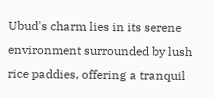Ubud's charm lies in its serene environment surrounded by lush rice paddies, offering a tranquil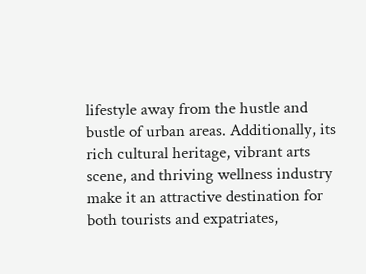lifestyle away from the hustle and bustle of urban areas. Additionally, its rich cultural heritage, vibrant arts scene, and thriving wellness industry make it an attractive destination for both tourists and expatriates,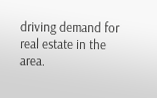driving demand for real estate in the area.